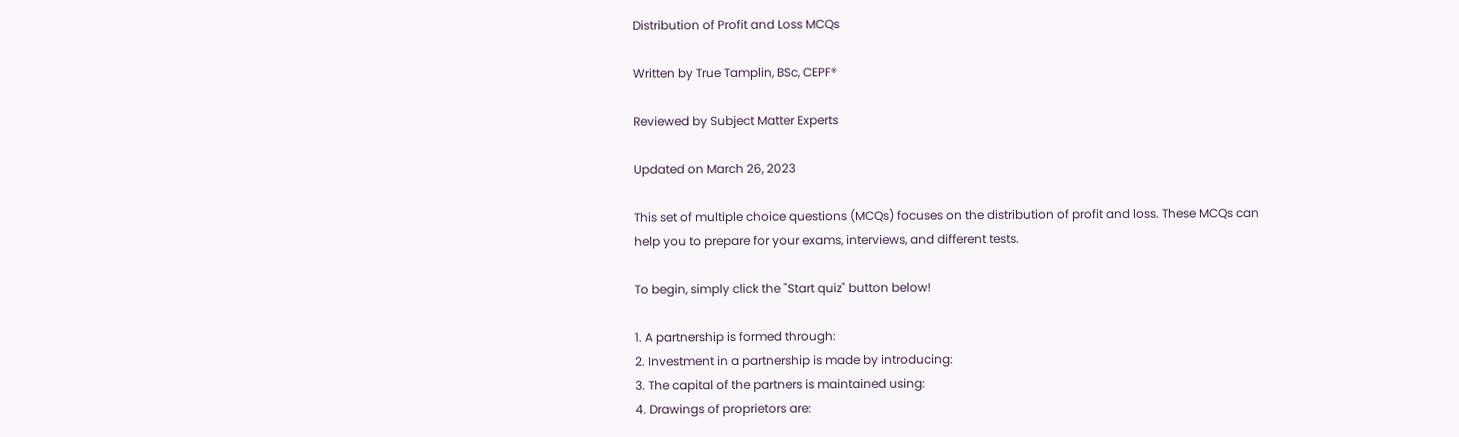Distribution of Profit and Loss MCQs

Written by True Tamplin, BSc, CEPF®

Reviewed by Subject Matter Experts

Updated on March 26, 2023

This set of multiple choice questions (MCQs) focuses on the distribution of profit and loss. These MCQs can help you to prepare for your exams, interviews, and different tests.

To begin, simply click the "Start quiz" button below!

1. A partnership is formed through:
2. Investment in a partnership is made by introducing:
3. The capital of the partners is maintained using:
4. Drawings of proprietors are: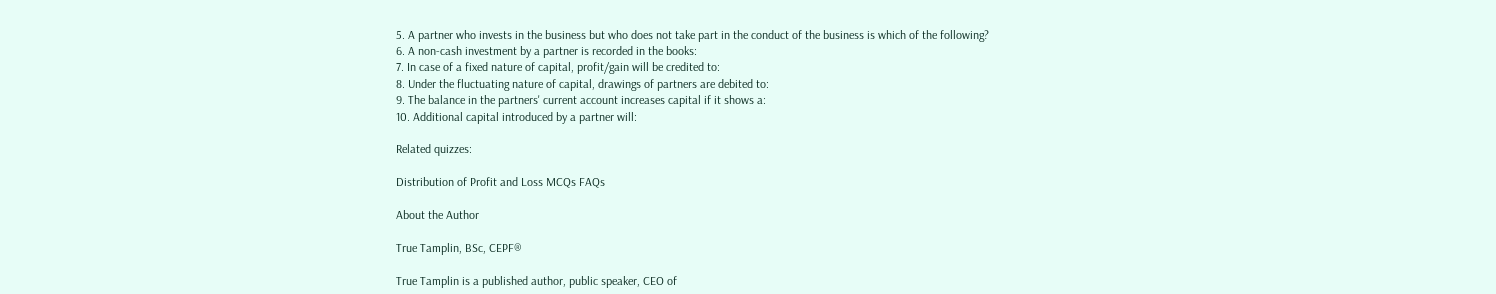5. A partner who invests in the business but who does not take part in the conduct of the business is which of the following?
6. A non-cash investment by a partner is recorded in the books:
7. In case of a fixed nature of capital, profit/gain will be credited to:
8. Under the fluctuating nature of capital, drawings of partners are debited to:
9. The balance in the partners' current account increases capital if it shows a:
10. Additional capital introduced by a partner will:

Related quizzes:

Distribution of Profit and Loss MCQs FAQs

About the Author

True Tamplin, BSc, CEPF®

True Tamplin is a published author, public speaker, CEO of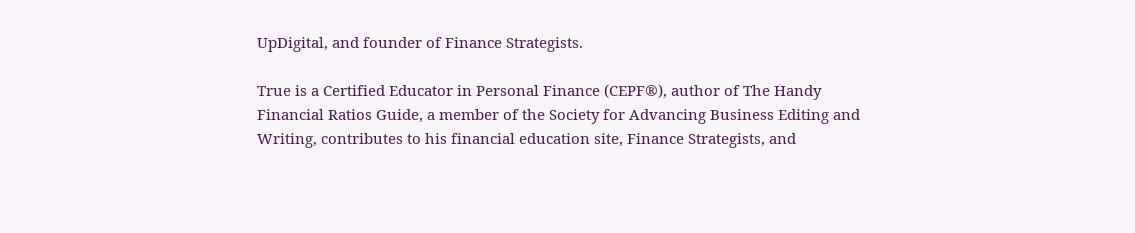UpDigital, and founder of Finance Strategists.

True is a Certified Educator in Personal Finance (CEPF®), author of The Handy Financial Ratios Guide, a member of the Society for Advancing Business Editing and Writing, contributes to his financial education site, Finance Strategists, and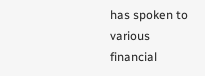has spoken to various financial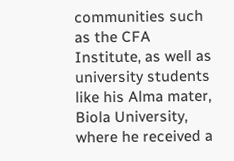communities such as the CFA Institute, as well as university students like his Alma mater, Biola University, where he received a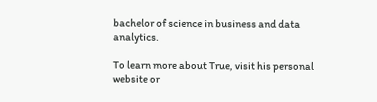bachelor of science in business and data analytics.

To learn more about True, visit his personal website or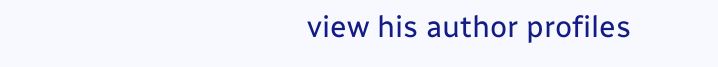view his author profiles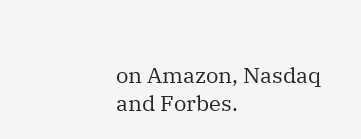on Amazon, Nasdaq and Forbes.